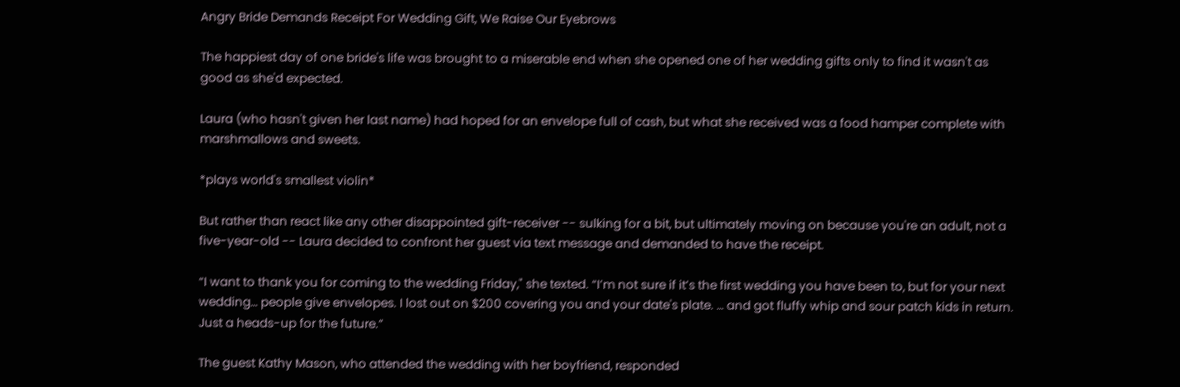Angry Bride Demands Receipt For Wedding Gift, We Raise Our Eyebrows

The happiest day of one bride's life was brought to a miserable end when she opened one of her wedding gifts only to find it wasn't as good as she'd expected.

Laura (who hasn't given her last name) had hoped for an envelope full of cash, but what she received was a food hamper complete with marshmallows and sweets.

*plays world's smallest violin*

But rather than react like any other disappointed gift-receiver -- sulking for a bit, but ultimately moving on because you're an adult, not a five-year-old -- Laura decided to confront her guest via text message and demanded to have the receipt.

“I want to thank you for coming to the wedding Friday," she texted. “I’m not sure if it’s the first wedding you have been to, but for your next wedding… people give envelopes. I lost out on $200 covering you and your date's plate. … and got fluffy whip and sour patch kids in return. Just a heads-up for the future.”

The guest Kathy Mason, who attended the wedding with her boyfriend, responded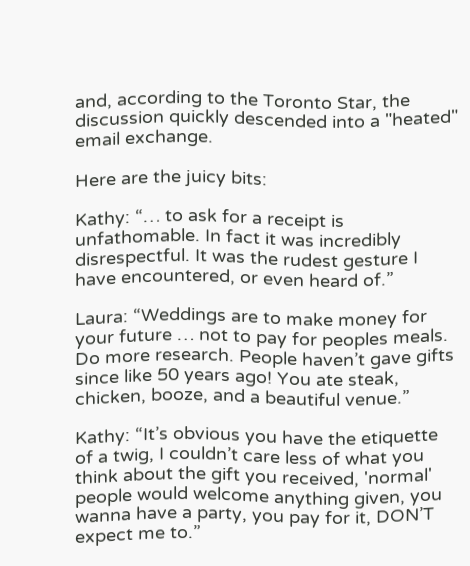and, according to the Toronto Star, the discussion quickly descended into a "heated" email exchange.

Here are the juicy bits:

Kathy: “… to ask for a receipt is unfathomable. In fact it was incredibly disrespectful. It was the rudest gesture I have encountered, or even heard of.”

Laura: “Weddings are to make money for your future … not to pay for peoples meals. Do more research. People haven’t gave gifts since like 50 years ago! You ate steak, chicken, booze, and a beautiful venue.”

Kathy: “It’s obvious you have the etiquette of a twig, I couldn’t care less of what you think about the gift you received, 'normal' people would welcome anything given, you wanna have a party, you pay for it, DON’T expect me to.”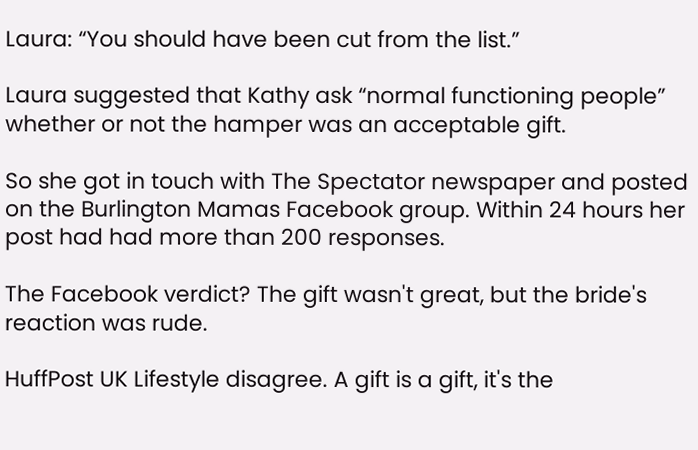Laura: “You should have been cut from the list.”

Laura suggested that Kathy ask “normal functioning people” whether or not the hamper was an acceptable gift.

So she got in touch with The Spectator newspaper and posted on the Burlington Mamas Facebook group. Within 24 hours her post had had more than 200 responses.

The Facebook verdict? The gift wasn't great, but the bride's reaction was rude.

HuffPost UK Lifestyle disagree. A gift is a gift, it's the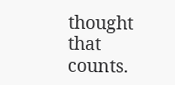thought that counts.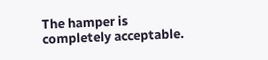The hamper is completely acceptable.